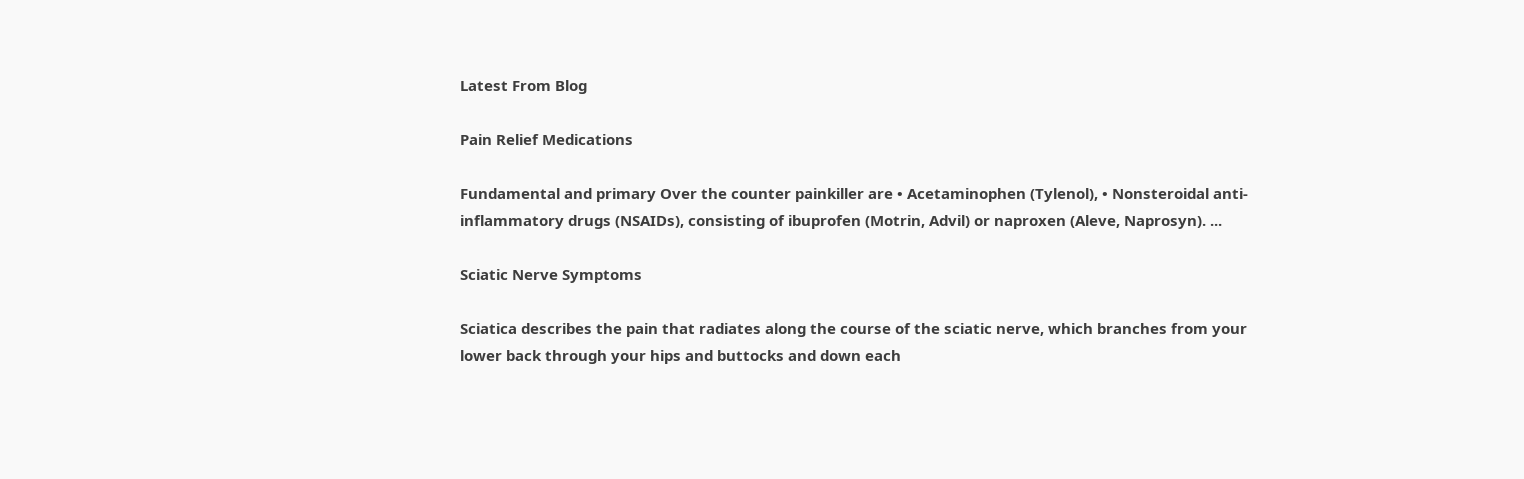Latest From Blog

Pain Relief Medications

Fundamental and primary Over the counter painkiller are • Acetaminophen (Tylenol), • Nonsteroidal anti-inflammatory drugs (NSAIDs), consisting of ibuprofen (Motrin, Advil) or naproxen (Aleve, Naprosyn). ...

Sciatic Nerve Symptoms

Sciatica describes the pain that radiates along the course of the sciatic nerve, which branches from your lower back through your hips and buttocks and down each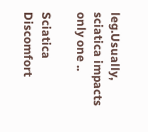leg.Usually, sciatica impacts only one ..

Sciatica Discomfort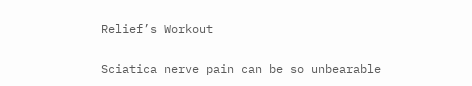Relief’s Workout

Sciatica nerve pain can be so unbearable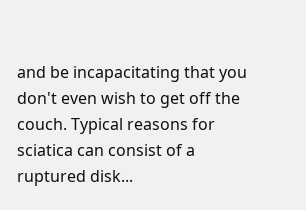and be incapacitating that you don't even wish to get off the couch. Typical reasons for sciatica can consist of a ruptured disk...